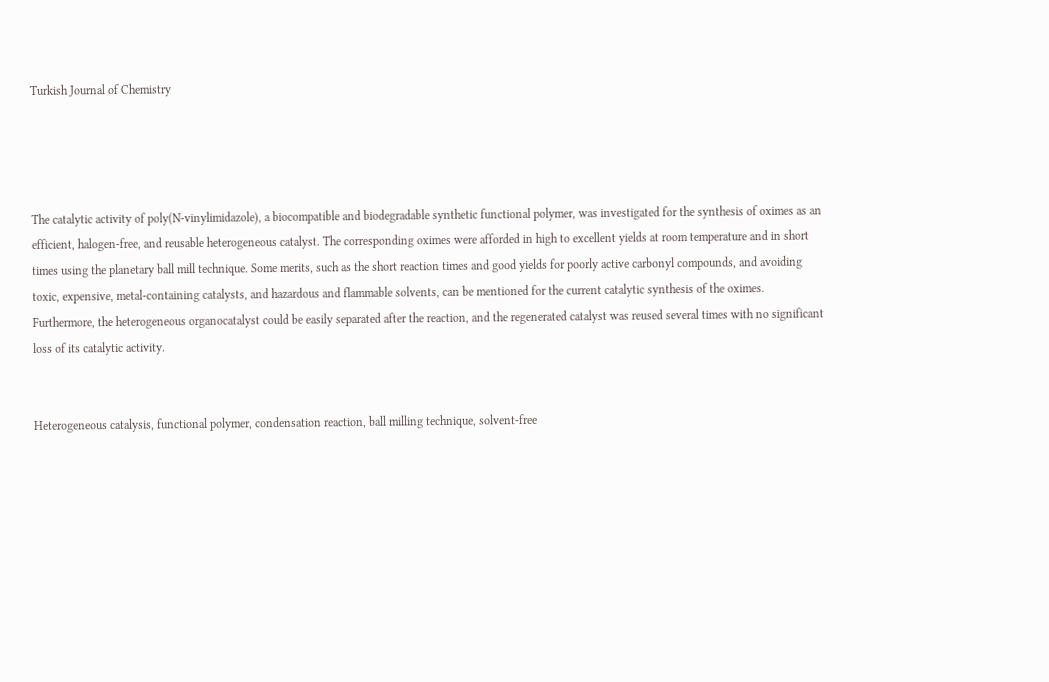Turkish Journal of Chemistry




The catalytic activity of poly(N-vinylimidazole), a biocompatible and biodegradable synthetic functional polymer, was investigated for the synthesis of oximes as an efficient, halogen-free, and reusable heterogeneous catalyst. The corresponding oximes were afforded in high to excellent yields at room temperature and in short times using the planetary ball mill technique. Some merits, such as the short reaction times and good yields for poorly active carbonyl compounds, and avoiding toxic, expensive, metal-containing catalysts, and hazardous and flammable solvents, can be mentioned for the current catalytic synthesis of the oximes. Furthermore, the heterogeneous organocatalyst could be easily separated after the reaction, and the regenerated catalyst was reused several times with no significant loss of its catalytic activity.


Heterogeneous catalysis, functional polymer, condensation reaction, ball milling technique, solvent-free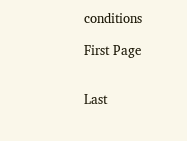conditions

First Page


Last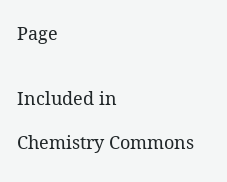Page


Included in

Chemistry Commons